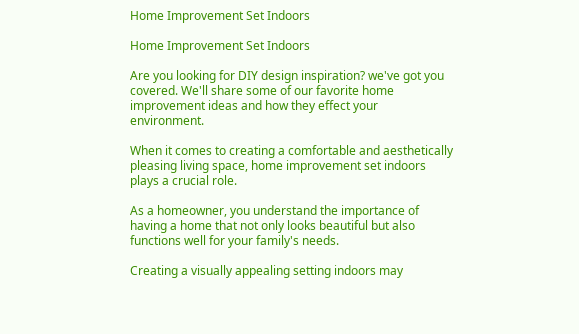Home Improvement Set Indoors

Home Improvement Set Indoors

Are you looking for DIY design inspiration? we've got you covered. We'll share some of our favorite home improvement ideas and how they effect your environment.

When it comes to creating a comfortable and aesthetically pleasing living space, home improvement set indoors plays a crucial role.

As a homeowner, you understand the importance of having a home that not only looks beautiful but also functions well for your family's needs.

Creating a visually appealing setting indoors may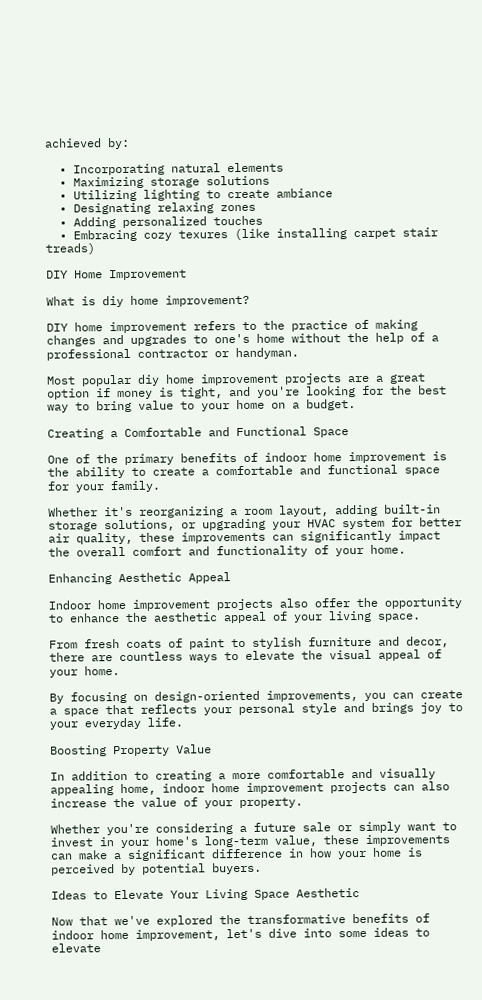achieved by:

  • Incorporating natural elements
  • Maximizing storage solutions
  • Utilizing lighting to create ambiance
  • Designating relaxing zones
  • Adding personalized touches
  • Embracing cozy texures (like installing carpet stair treads)

DIY Home Improvement

What is diy home improvement?

DIY home improvement refers to the practice of making changes and upgrades to one's home without the help of a professional contractor or handyman.

Most popular diy home improvement projects are a great option if money is tight, and you're looking for the best way to bring value to your home on a budget.

Creating a Comfortable and Functional Space

One of the primary benefits of indoor home improvement is the ability to create a comfortable and functional space for your family.

Whether it's reorganizing a room layout, adding built-in storage solutions, or upgrading your HVAC system for better air quality, these improvements can significantly impact the overall comfort and functionality of your home.

Enhancing Aesthetic Appeal

Indoor home improvement projects also offer the opportunity to enhance the aesthetic appeal of your living space.

From fresh coats of paint to stylish furniture and decor, there are countless ways to elevate the visual appeal of your home.

By focusing on design-oriented improvements, you can create a space that reflects your personal style and brings joy to your everyday life.

Boosting Property Value

In addition to creating a more comfortable and visually appealing home, indoor home improvement projects can also increase the value of your property.

Whether you're considering a future sale or simply want to invest in your home's long-term value, these improvements can make a significant difference in how your home is perceived by potential buyers.

Ideas to Elevate Your Living Space Aesthetic

Now that we've explored the transformative benefits of indoor home improvement, let's dive into some ideas to elevate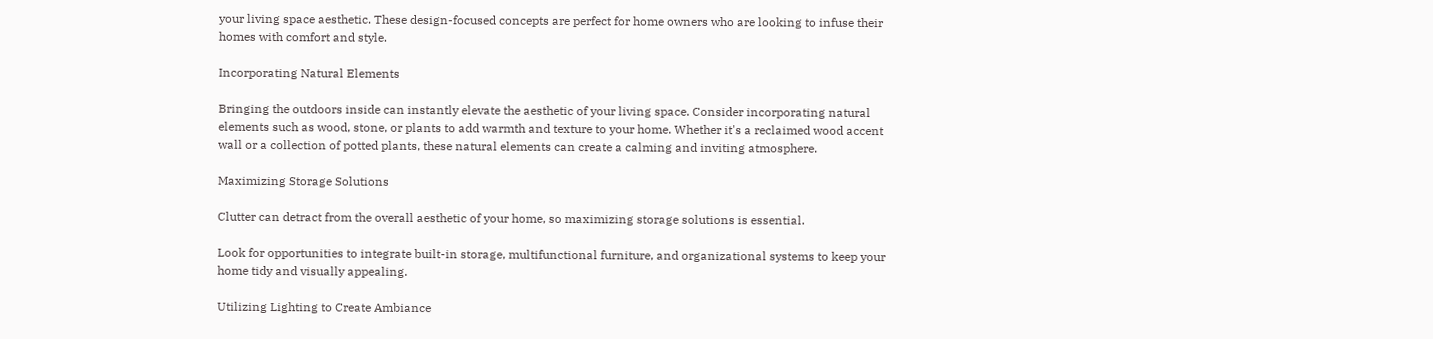your living space aesthetic. These design-focused concepts are perfect for home owners who are looking to infuse their homes with comfort and style.

Incorporating Natural Elements

Bringing the outdoors inside can instantly elevate the aesthetic of your living space. Consider incorporating natural elements such as wood, stone, or plants to add warmth and texture to your home. Whether it's a reclaimed wood accent wall or a collection of potted plants, these natural elements can create a calming and inviting atmosphere.

Maximizing Storage Solutions

Clutter can detract from the overall aesthetic of your home, so maximizing storage solutions is essential.

Look for opportunities to integrate built-in storage, multifunctional furniture, and organizational systems to keep your home tidy and visually appealing.

Utilizing Lighting to Create Ambiance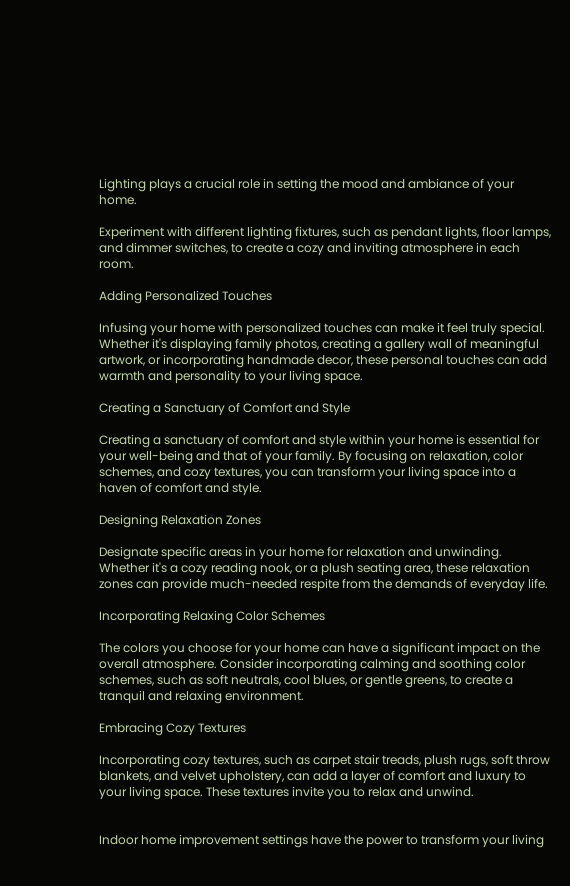Lighting plays a crucial role in setting the mood and ambiance of your home.

Experiment with different lighting fixtures, such as pendant lights, floor lamps, and dimmer switches, to create a cozy and inviting atmosphere in each room.

Adding Personalized Touches

Infusing your home with personalized touches can make it feel truly special. Whether it's displaying family photos, creating a gallery wall of meaningful artwork, or incorporating handmade decor, these personal touches can add warmth and personality to your living space.

Creating a Sanctuary of Comfort and Style

Creating a sanctuary of comfort and style within your home is essential for your well-being and that of your family. By focusing on relaxation, color schemes, and cozy textures, you can transform your living space into a haven of comfort and style.

Designing Relaxation Zones

Designate specific areas in your home for relaxation and unwinding. Whether it's a cozy reading nook, or a plush seating area, these relaxation zones can provide much-needed respite from the demands of everyday life.

Incorporating Relaxing Color Schemes

The colors you choose for your home can have a significant impact on the overall atmosphere. Consider incorporating calming and soothing color schemes, such as soft neutrals, cool blues, or gentle greens, to create a tranquil and relaxing environment.

Embracing Cozy Textures

Incorporating cozy textures, such as carpet stair treads, plush rugs, soft throw blankets, and velvet upholstery, can add a layer of comfort and luxury to your living space. These textures invite you to relax and unwind.


Indoor home improvement settings have the power to transform your living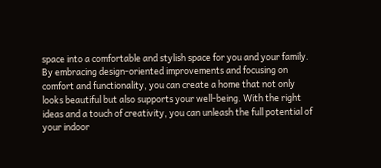space into a comfortable and stylish space for you and your family. By embracing design-oriented improvements and focusing on comfort and functionality, you can create a home that not only looks beautiful but also supports your well-being. With the right ideas and a touch of creativity, you can unleash the full potential of your indoor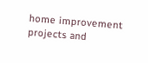home improvement projects and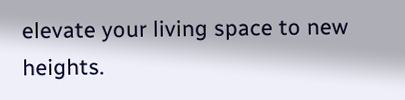elevate your living space to new heights.